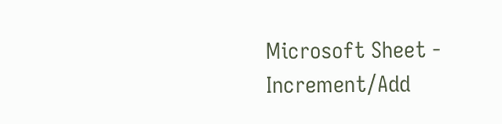Microsoft Sheet - Increment/Add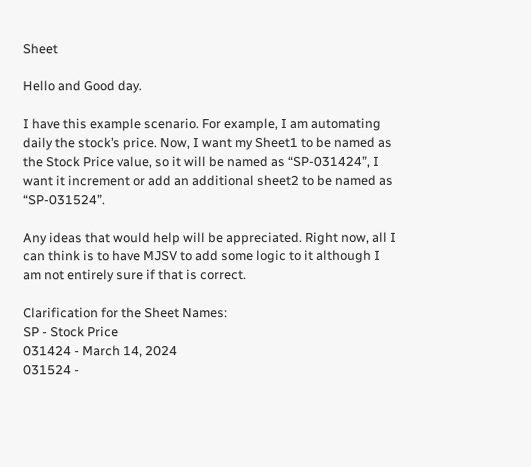Sheet

Hello and Good day.

I have this example scenario. For example, I am automating daily the stock’s price. Now, I want my Sheet1 to be named as the Stock Price value, so it will be named as “SP-031424”, I want it increment or add an additional sheet2 to be named as “SP-031524”.

Any ideas that would help will be appreciated. Right now, all I can think is to have MJSV to add some logic to it although I am not entirely sure if that is correct.

Clarification for the Sheet Names:
SP - Stock Price
031424 - March 14, 2024
031524 -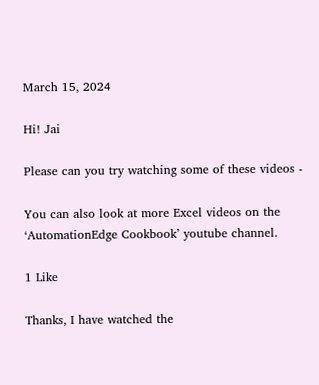March 15, 2024

Hi! Jai

Please can you try watching some of these videos -

You can also look at more Excel videos on the ‘AutomationEdge Cookbook’ youtube channel.

1 Like

Thanks, I have watched the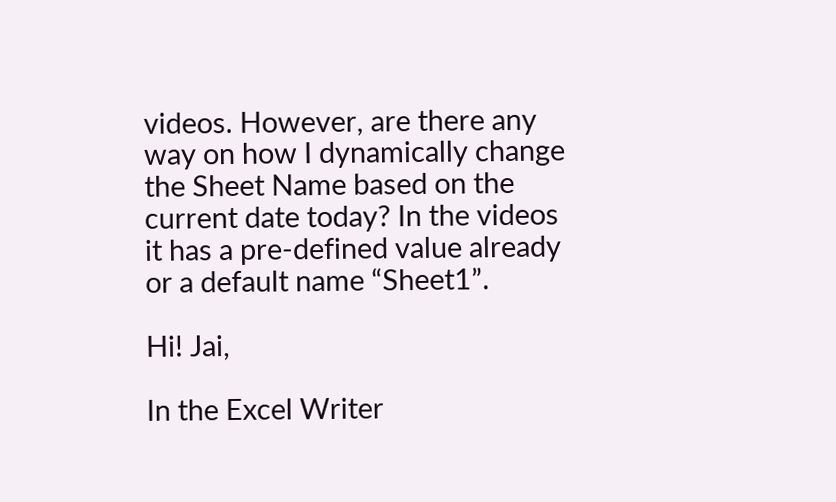videos. However, are there any way on how I dynamically change the Sheet Name based on the current date today? In the videos it has a pre-defined value already or a default name “Sheet1”.

Hi! Jai,

In the Excel Writer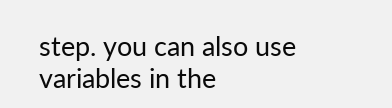step. you can also use variables in the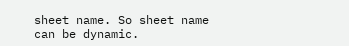sheet name. So sheet name can be dynamic.